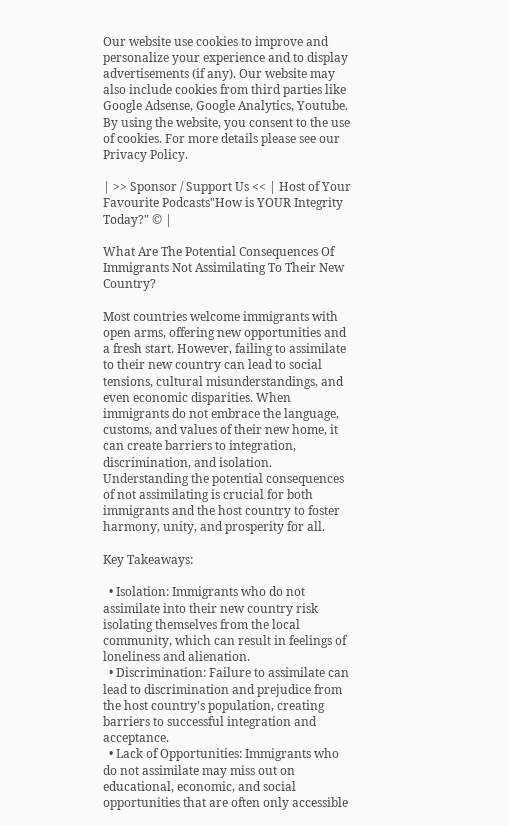Our website use cookies to improve and personalize your experience and to display advertisements (if any). Our website may also include cookies from third parties like Google Adsense, Google Analytics, Youtube. By using the website, you consent to the use of cookies. For more details please see our Privacy Policy.

| >> Sponsor / Support Us << | Host of Your Favourite Podcasts"How is YOUR Integrity Today?" © |

What Are The Potential Consequences Of Immigrants Not Assimilating To Their New Country?

Most countries welcome immigrants with open arms, offering new opportunities and a fresh start. However, failing to assimilate to their new country can lead to social tensions, cultural misunderstandings, and even economic disparities. When immigrants do not embrace the language, customs, and values of their new home, it can create barriers to integration, discrimination, and isolation. Understanding the potential consequences of not assimilating is crucial for both immigrants and the host country to foster harmony, unity, and prosperity for all.

Key Takeaways:

  • Isolation: Immigrants who do not assimilate into their new country risk isolating themselves from the local community, which can result in feelings of loneliness and alienation.
  • Discrimination: Failure to assimilate can lead to discrimination and prejudice from the host country’s population, creating barriers to successful integration and acceptance.
  • Lack of Opportunities: Immigrants who do not assimilate may miss out on educational, economic, and social opportunities that are often only accessible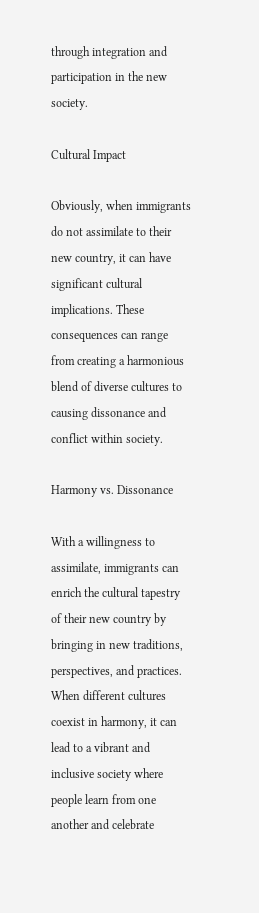through integration and participation in the new society.

Cultural Impact

Obviously, when immigrants do not assimilate to their new country, it can have significant cultural implications. These consequences can range from creating a harmonious blend of diverse cultures to causing dissonance and conflict within society.

Harmony vs. Dissonance

With a willingness to assimilate, immigrants can enrich the cultural tapestry of their new country by bringing in new traditions, perspectives, and practices. When different cultures coexist in harmony, it can lead to a vibrant and inclusive society where people learn from one another and celebrate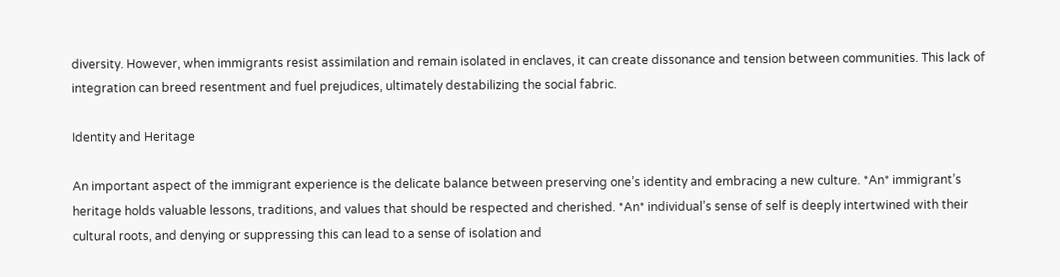diversity. However, when immigrants resist assimilation and remain isolated in enclaves, it can create dissonance and tension between communities. This lack of integration can breed resentment and fuel prejudices, ultimately destabilizing the social fabric.

Identity and Heritage

An important aspect of the immigrant experience is the delicate balance between preserving one’s identity and embracing a new culture. *An* immigrant’s heritage holds valuable lessons, traditions, and values that should be respected and cherished. *An* individual’s sense of self is deeply intertwined with their cultural roots, and denying or suppressing this can lead to a sense of isolation and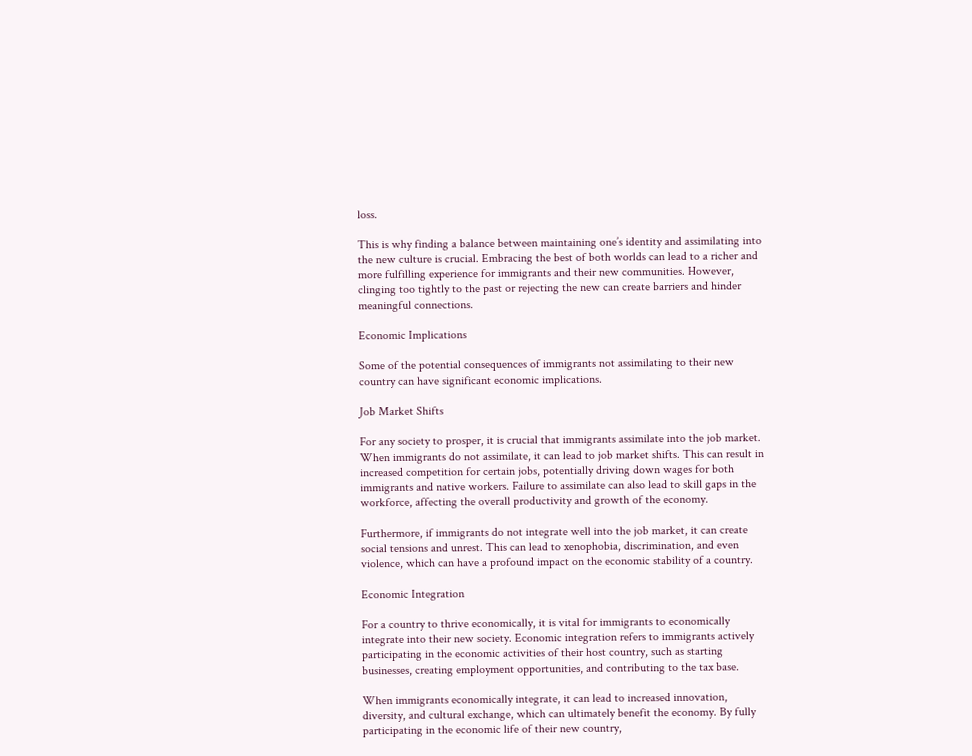loss.

This is why finding a balance between maintaining one’s identity and assimilating into the new culture is crucial. Embracing the best of both worlds can lead to a richer and more fulfilling experience for immigrants and their new communities. However, clinging too tightly to the past or rejecting the new can create barriers and hinder meaningful connections.

Economic Implications

Some of the potential consequences of immigrants not assimilating to their new country can have significant economic implications.

Job Market Shifts

For any society to prosper, it is crucial that immigrants assimilate into the job market. When immigrants do not assimilate, it can lead to job market shifts. This can result in increased competition for certain jobs, potentially driving down wages for both immigrants and native workers. Failure to assimilate can also lead to skill gaps in the workforce, affecting the overall productivity and growth of the economy.

Furthermore, if immigrants do not integrate well into the job market, it can create social tensions and unrest. This can lead to xenophobia, discrimination, and even violence, which can have a profound impact on the economic stability of a country.

Economic Integration

For a country to thrive economically, it is vital for immigrants to economically integrate into their new society. Economic integration refers to immigrants actively participating in the economic activities of their host country, such as starting businesses, creating employment opportunities, and contributing to the tax base.

When immigrants economically integrate, it can lead to increased innovation, diversity, and cultural exchange, which can ultimately benefit the economy. By fully participating in the economic life of their new country,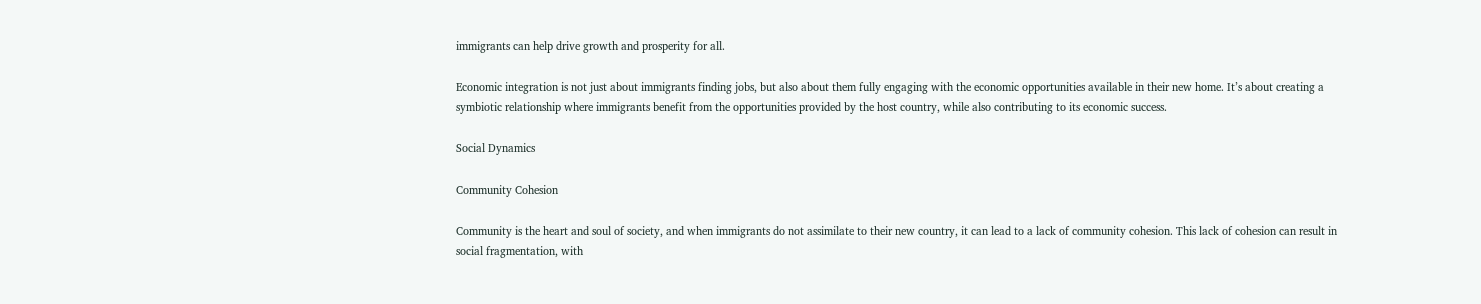immigrants can help drive growth and prosperity for all.

Economic integration is not just about immigrants finding jobs, but also about them fully engaging with the economic opportunities available in their new home. It’s about creating a symbiotic relationship where immigrants benefit from the opportunities provided by the host country, while also contributing to its economic success.

Social Dynamics

Community Cohesion

Community is the heart and soul of society, and when immigrants do not assimilate to their new country, it can lead to a lack of community cohesion. This lack of cohesion can result in social fragmentation, with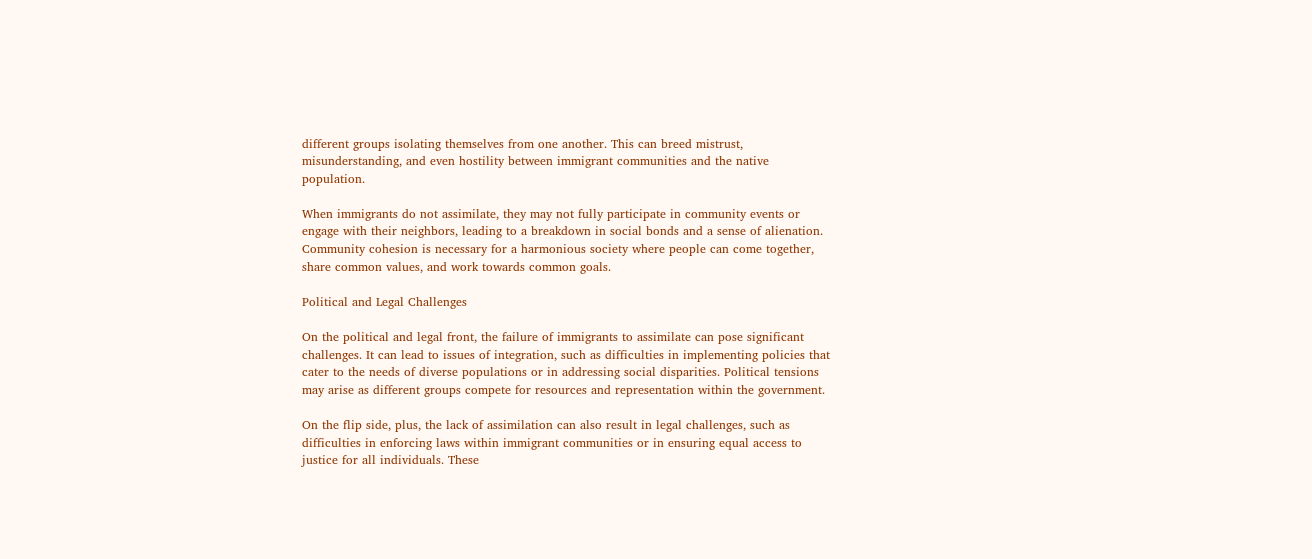different groups isolating themselves from one another. This can breed mistrust, misunderstanding, and even hostility between immigrant communities and the native population.

When immigrants do not assimilate, they may not fully participate in community events or engage with their neighbors, leading to a breakdown in social bonds and a sense of alienation. Community cohesion is necessary for a harmonious society where people can come together, share common values, and work towards common goals.

Political and Legal Challenges

On the political and legal front, the failure of immigrants to assimilate can pose significant challenges. It can lead to issues of integration, such as difficulties in implementing policies that cater to the needs of diverse populations or in addressing social disparities. Political tensions may arise as different groups compete for resources and representation within the government.

On the flip side, plus, the lack of assimilation can also result in legal challenges, such as difficulties in enforcing laws within immigrant communities or in ensuring equal access to justice for all individuals. These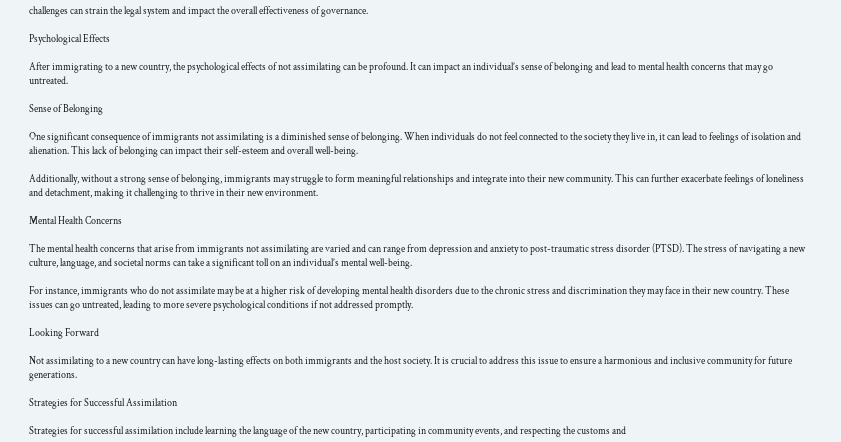challenges can strain the legal system and impact the overall effectiveness of governance.

Psychological Effects

After immigrating to a new country, the psychological effects of not assimilating can be profound. It can impact an individual’s sense of belonging and lead to mental health concerns that may go untreated.

Sense of Belonging

One significant consequence of immigrants not assimilating is a diminished sense of belonging. When individuals do not feel connected to the society they live in, it can lead to feelings of isolation and alienation. This lack of belonging can impact their self-esteem and overall well-being.

Additionally, without a strong sense of belonging, immigrants may struggle to form meaningful relationships and integrate into their new community. This can further exacerbate feelings of loneliness and detachment, making it challenging to thrive in their new environment.

Mental Health Concerns

The mental health concerns that arise from immigrants not assimilating are varied and can range from depression and anxiety to post-traumatic stress disorder (PTSD). The stress of navigating a new culture, language, and societal norms can take a significant toll on an individual’s mental well-being.

For instance, immigrants who do not assimilate may be at a higher risk of developing mental health disorders due to the chronic stress and discrimination they may face in their new country. These issues can go untreated, leading to more severe psychological conditions if not addressed promptly.

Looking Forward

Not assimilating to a new country can have long-lasting effects on both immigrants and the host society. It is crucial to address this issue to ensure a harmonious and inclusive community for future generations.

Strategies for Successful Assimilation

Strategies for successful assimilation include learning the language of the new country, participating in community events, and respecting the customs and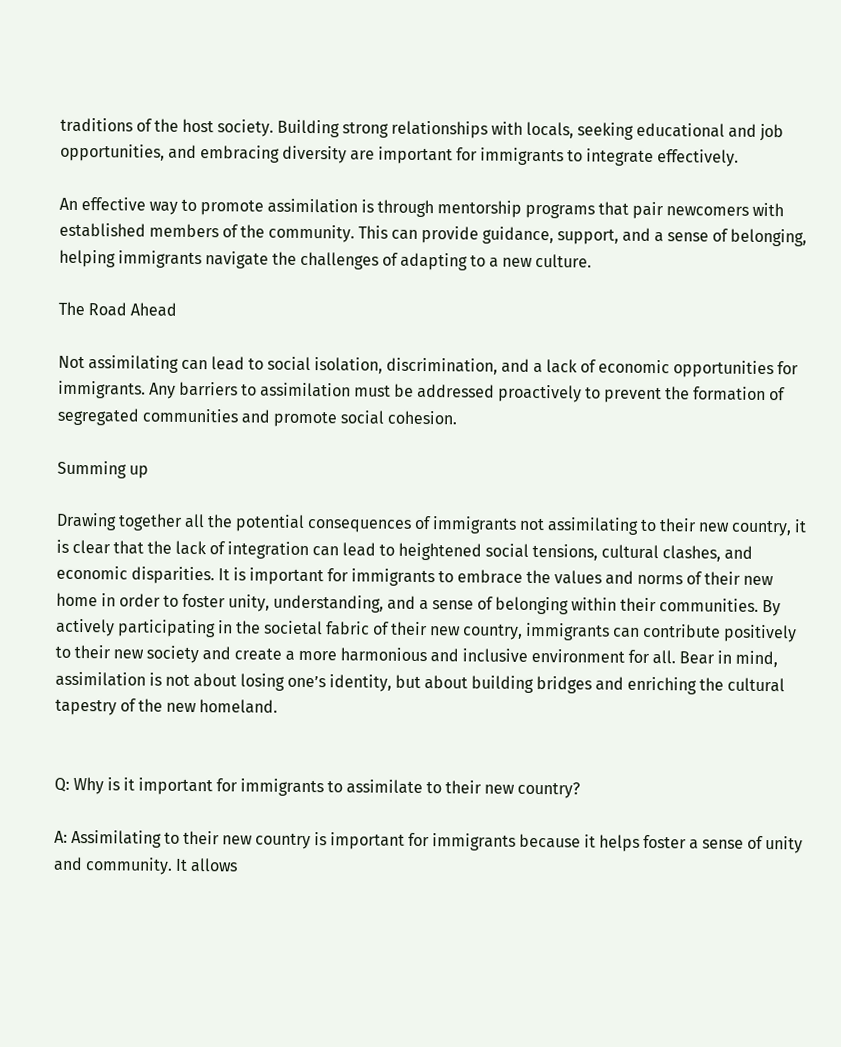traditions of the host society. Building strong relationships with locals, seeking educational and job opportunities, and embracing diversity are important for immigrants to integrate effectively.

An effective way to promote assimilation is through mentorship programs that pair newcomers with established members of the community. This can provide guidance, support, and a sense of belonging, helping immigrants navigate the challenges of adapting to a new culture.

The Road Ahead

Not assimilating can lead to social isolation, discrimination, and a lack of economic opportunities for immigrants. Any barriers to assimilation must be addressed proactively to prevent the formation of segregated communities and promote social cohesion.

Summing up

Drawing together all the potential consequences of immigrants not assimilating to their new country, it is clear that the lack of integration can lead to heightened social tensions, cultural clashes, and economic disparities. It is important for immigrants to embrace the values and norms of their new home in order to foster unity, understanding, and a sense of belonging within their communities. By actively participating in the societal fabric of their new country, immigrants can contribute positively to their new society and create a more harmonious and inclusive environment for all. Bear in mind, assimilation is not about losing one’s identity, but about building bridges and enriching the cultural tapestry of the new homeland.


Q: Why is it important for immigrants to assimilate to their new country?

A: Assimilating to their new country is important for immigrants because it helps foster a sense of unity and community. It allows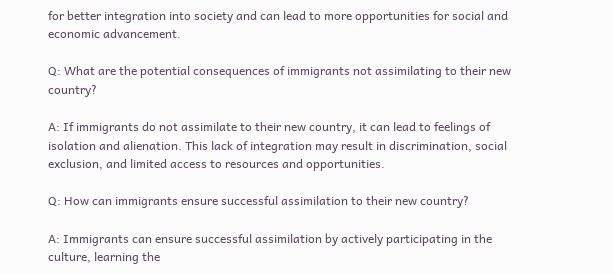for better integration into society and can lead to more opportunities for social and economic advancement.

Q: What are the potential consequences of immigrants not assimilating to their new country?

A: If immigrants do not assimilate to their new country, it can lead to feelings of isolation and alienation. This lack of integration may result in discrimination, social exclusion, and limited access to resources and opportunities.

Q: How can immigrants ensure successful assimilation to their new country?

A: Immigrants can ensure successful assimilation by actively participating in the culture, learning the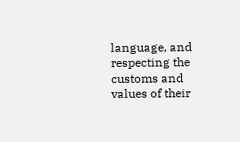language, and respecting the customs and values of their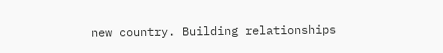new country. Building relationships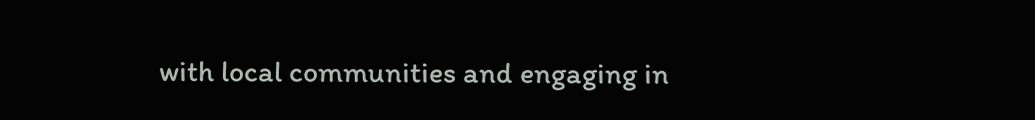with local communities and engaging in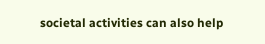societal activities can also help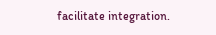facilitate integration.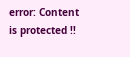error: Content is protected !!